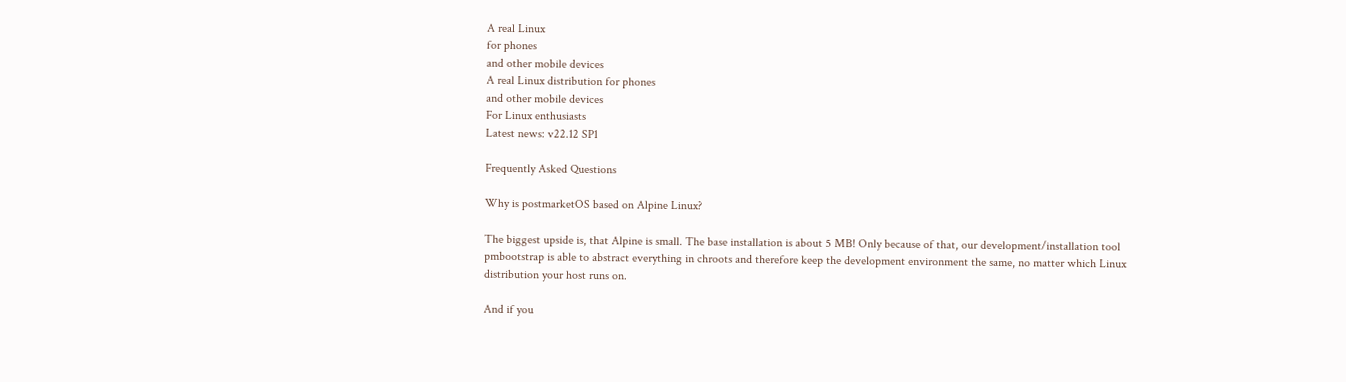A real Linux
for phones
and other mobile devices
A real Linux distribution for phones
and other mobile devices
For Linux enthusiasts
Latest news: v22.12 SP1

Frequently Asked Questions

Why is postmarketOS based on Alpine Linux?

The biggest upside is, that Alpine is small. The base installation is about 5 MB! Only because of that, our development/installation tool pmbootstrap is able to abstract everything in chroots and therefore keep the development environment the same, no matter which Linux distribution your host runs on.

And if you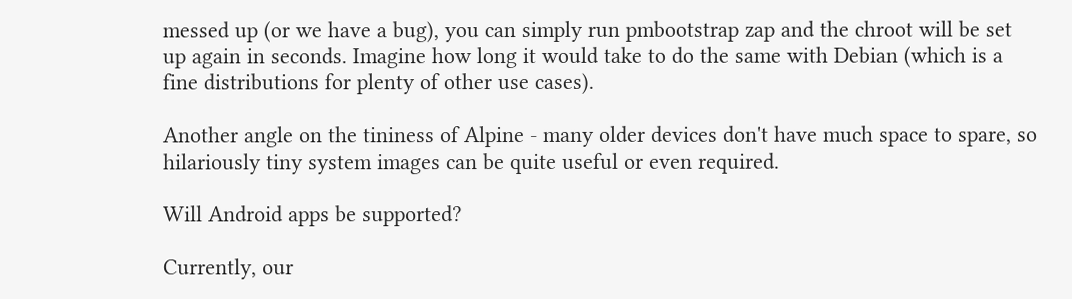messed up (or we have a bug), you can simply run pmbootstrap zap and the chroot will be set up again in seconds. Imagine how long it would take to do the same with Debian (which is a fine distributions for plenty of other use cases).

Another angle on the tininess of Alpine - many older devices don't have much space to spare, so hilariously tiny system images can be quite useful or even required.

Will Android apps be supported?

Currently, our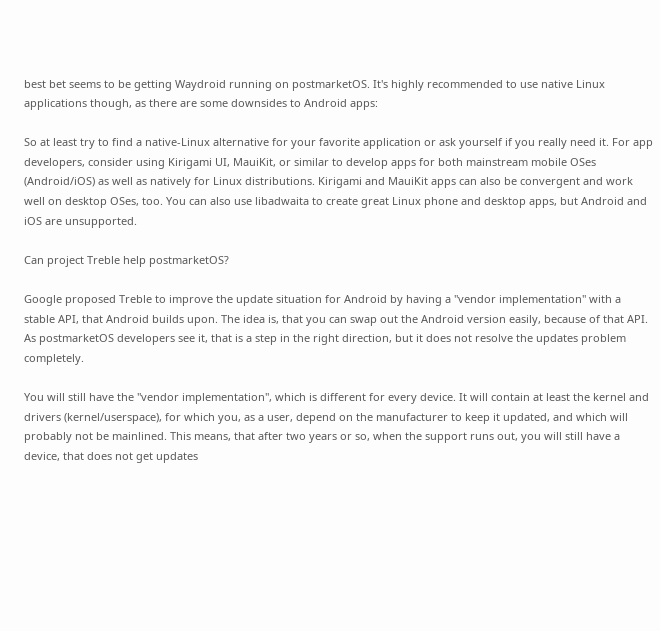best bet seems to be getting Waydroid running on postmarketOS. It's highly recommended to use native Linux applications though, as there are some downsides to Android apps:

So at least try to find a native-Linux alternative for your favorite application or ask yourself if you really need it. For app developers, consider using Kirigami UI, MauiKit, or similar to develop apps for both mainstream mobile OSes (Android/iOS) as well as natively for Linux distributions. Kirigami and MauiKit apps can also be convergent and work well on desktop OSes, too. You can also use libadwaita to create great Linux phone and desktop apps, but Android and iOS are unsupported.

Can project Treble help postmarketOS?

Google proposed Treble to improve the update situation for Android by having a "vendor implementation" with a stable API, that Android builds upon. The idea is, that you can swap out the Android version easily, because of that API. As postmarketOS developers see it, that is a step in the right direction, but it does not resolve the updates problem completely.

You will still have the "vendor implementation", which is different for every device. It will contain at least the kernel and drivers (kernel/userspace), for which you, as a user, depend on the manufacturer to keep it updated, and which will probably not be mainlined. This means, that after two years or so, when the support runs out, you will still have a device, that does not get updates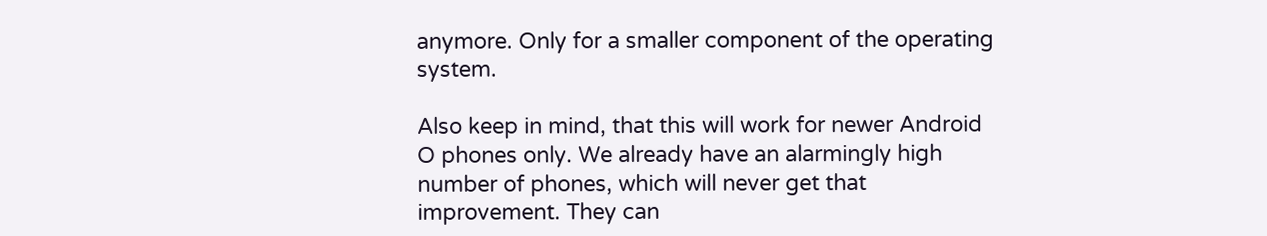anymore. Only for a smaller component of the operating system.

Also keep in mind, that this will work for newer Android O phones only. We already have an alarmingly high number of phones, which will never get that improvement. They can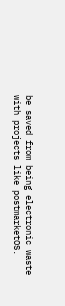be saved from being electronic waste with projects like postmarketOS.